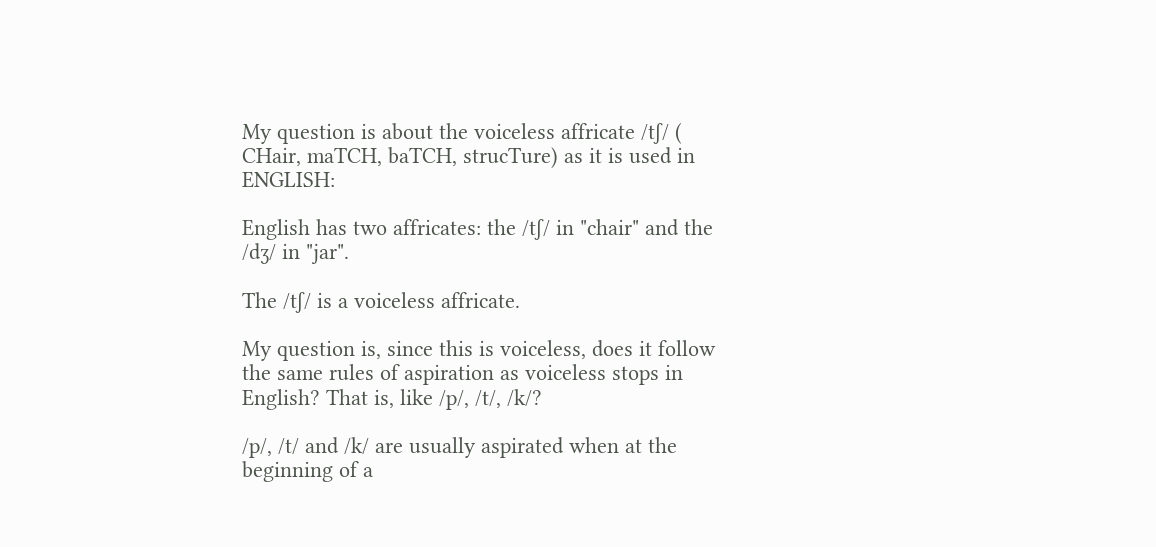My question is about the voiceless affricate /tʃ/ ( CHair, maTCH, baTCH, strucTure) as it is used in ENGLISH:

English has two affricates: the /tʃ/ in "chair" and the /dʒ/ in "jar".

The /tʃ/ is a voiceless affricate.

My question is, since this is voiceless, does it follow the same rules of aspiration as voiceless stops in English? That is, like /p/, /t/, /k/?

/p/, /t/ and /k/ are usually aspirated when at the beginning of a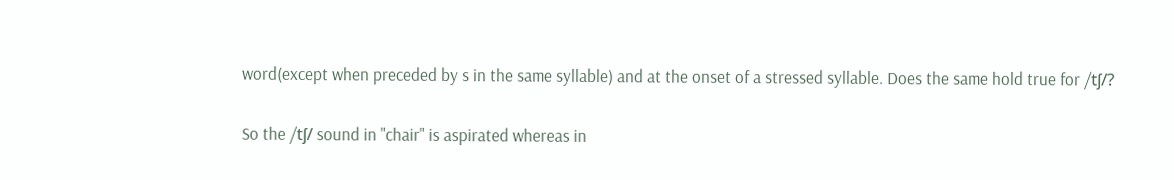word(except when preceded by s in the same syllable) and at the onset of a stressed syllable. Does the same hold true for /tʃ/?

So the /tʃ/ sound in "chair" is aspirated whereas in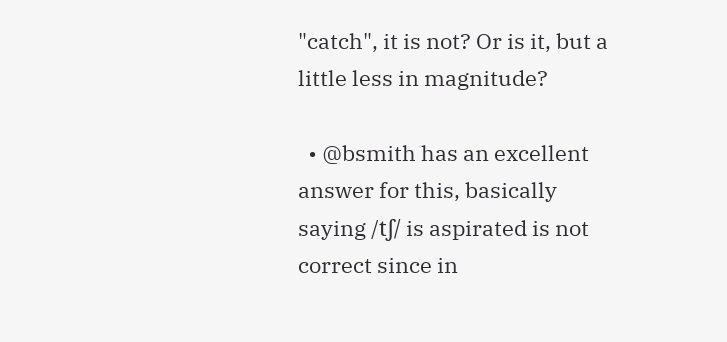"catch", it is not? Or is it, but a little less in magnitude?

  • @bsmith has an excellent answer for this, basically saying /tʃ/ is aspirated is not correct since in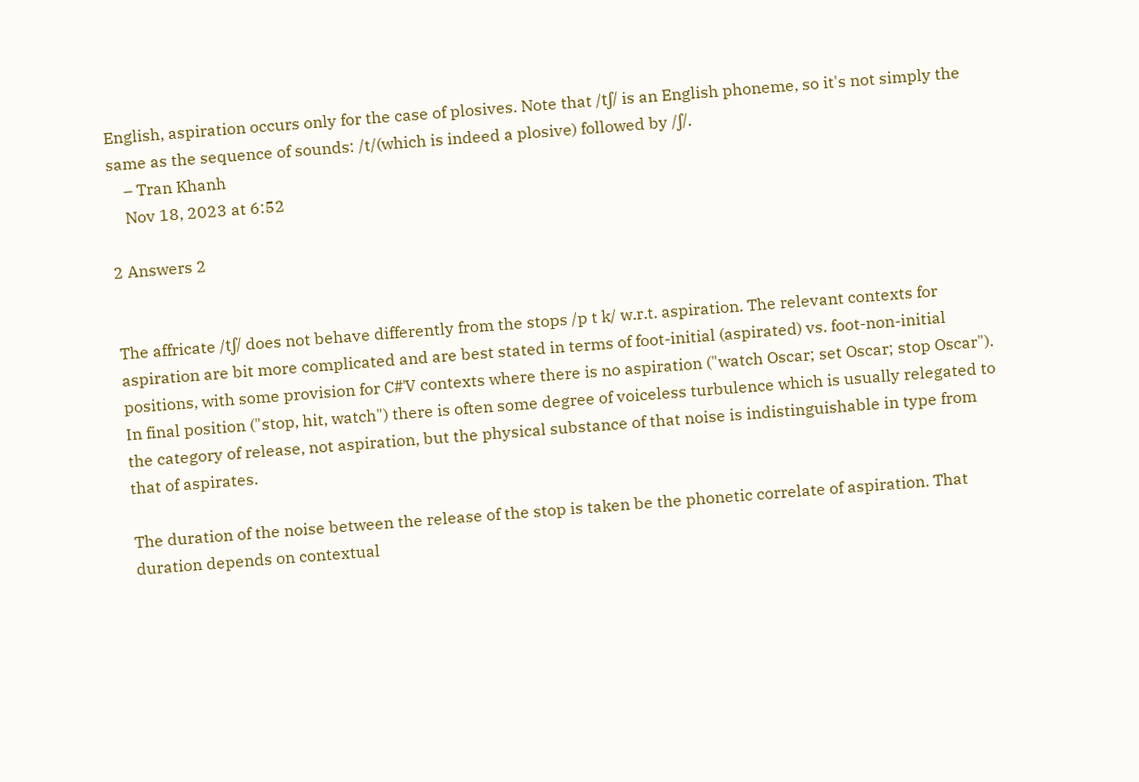English, aspiration occurs only for the case of plosives. Note that /tʃ/ is an English phoneme, so it's not simply the same as the sequence of sounds: /t/(which is indeed a plosive) followed by /ʃ/.
    – Tran Khanh
    Nov 18, 2023 at 6:52

2 Answers 2


The affricate /tʃ/ does not behave differently from the stops /p t k/ w.r.t. aspiration. The relevant contexts for aspiration are bit more complicated and are best stated in terms of foot-initial (aspirated) vs. foot-non-initial positions, with some provision for C#ˈV contexts where there is no aspiration ("watch Oscar; set Oscar; stop Oscar"). In final position ("stop, hit, watch") there is often some degree of voiceless turbulence which is usually relegated to the category of release, not aspiration, but the physical substance of that noise is indistinguishable in type from that of aspirates.

The duration of the noise between the release of the stop is taken be the phonetic correlate of aspiration. That duration depends on contextual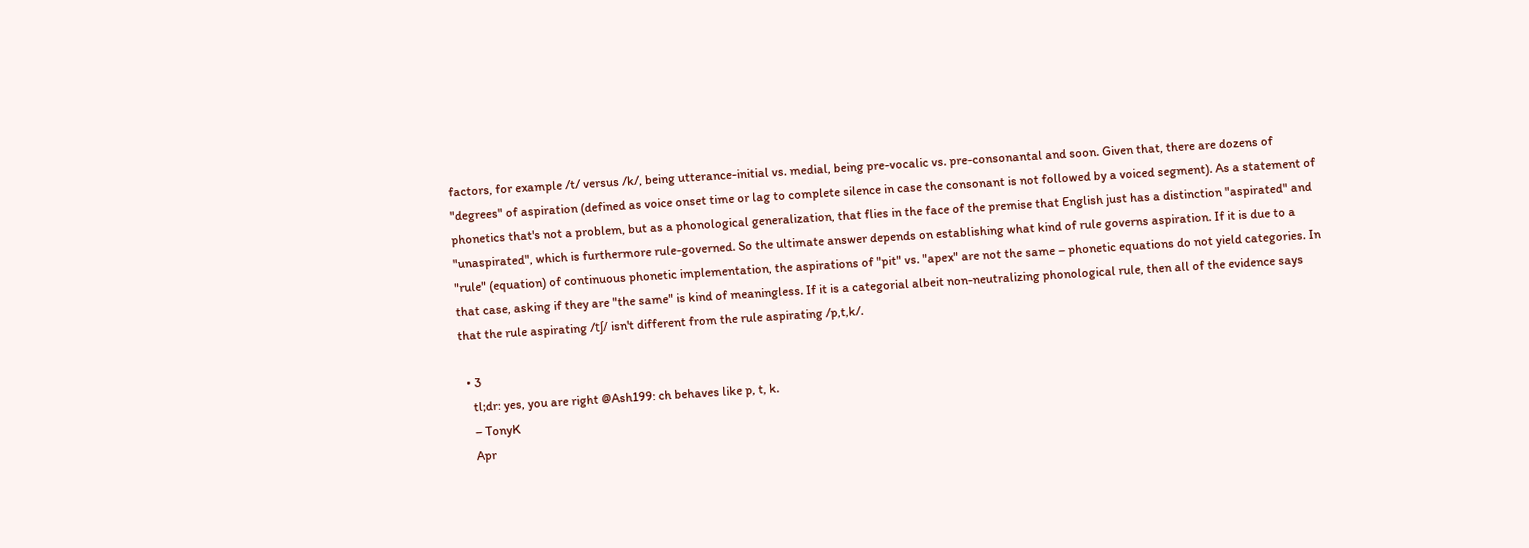factors, for example /t/ versus /k/, being utterance-initial vs. medial, being pre-vocalic vs. pre-consonantal and soon. Given that, there are dozens of "degrees" of aspiration (defined as voice onset time or lag to complete silence in case the consonant is not followed by a voiced segment). As a statement of phonetics that's not a problem, but as a phonological generalization, that flies in the face of the premise that English just has a distinction "aspirated" and "unaspirated", which is furthermore rule-governed. So the ultimate answer depends on establishing what kind of rule governs aspiration. If it is due to a "rule" (equation) of continuous phonetic implementation, the aspirations of "pit" vs. "apex" are not the same – phonetic equations do not yield categories. In that case, asking if they are "the same" is kind of meaningless. If it is a categorial albeit non-neutralizing phonological rule, then all of the evidence says that the rule aspirating /tʃ/ isn't different from the rule aspirating /p,t,k/.

  • 3
    tl;dr: yes, you are right @Ash199: ch behaves like p, t, k.
    – TonyK
    Apr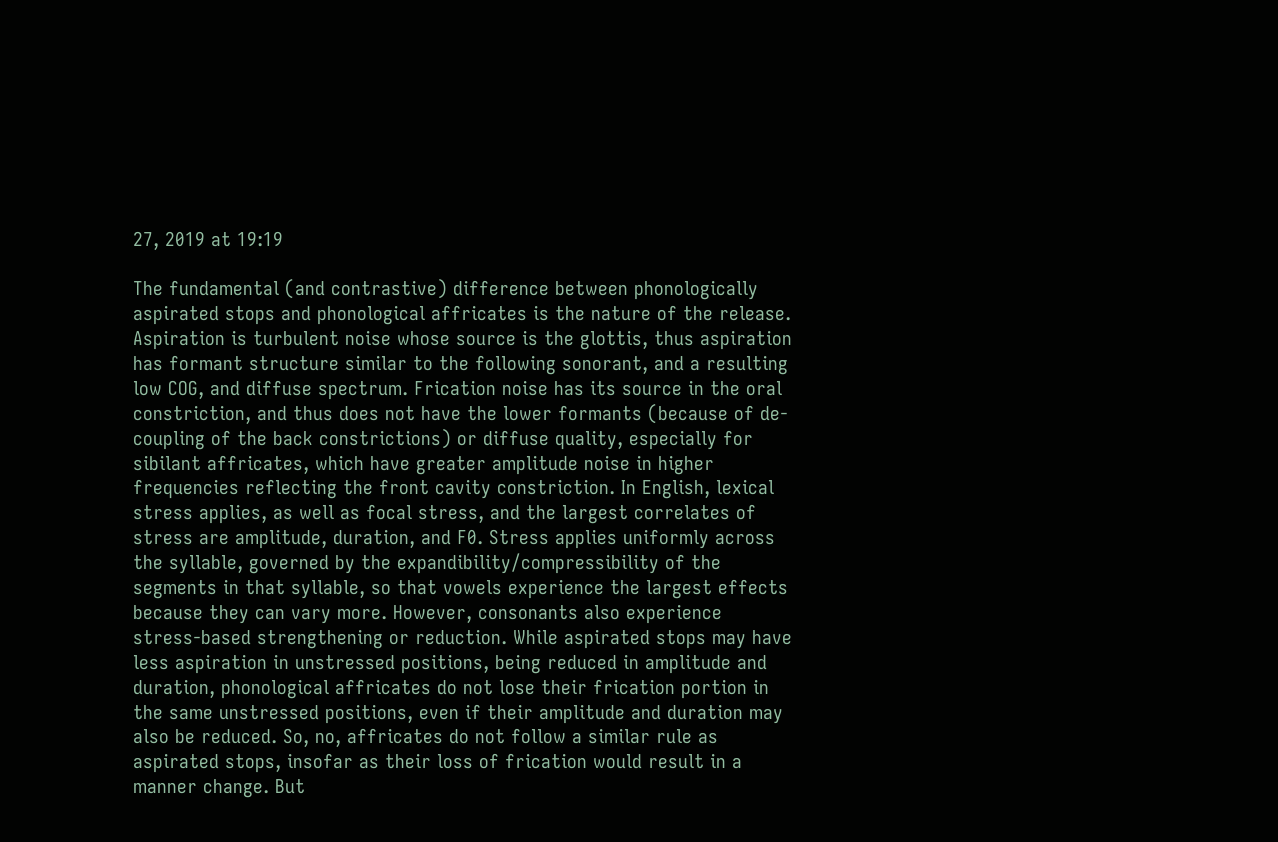27, 2019 at 19:19

The fundamental (and contrastive) difference between phonologically aspirated stops and phonological affricates is the nature of the release. Aspiration is turbulent noise whose source is the glottis, thus aspiration has formant structure similar to the following sonorant, and a resulting low COG, and diffuse spectrum. Frication noise has its source in the oral constriction, and thus does not have the lower formants (because of de-coupling of the back constrictions) or diffuse quality, especially for sibilant affricates, which have greater amplitude noise in higher frequencies reflecting the front cavity constriction. In English, lexical stress applies, as well as focal stress, and the largest correlates of stress are amplitude, duration, and F0. Stress applies uniformly across the syllable, governed by the expandibility/compressibility of the segments in that syllable, so that vowels experience the largest effects because they can vary more. However, consonants also experience stress-based strengthening or reduction. While aspirated stops may have less aspiration in unstressed positions, being reduced in amplitude and duration, phonological affricates do not lose their frication portion in the same unstressed positions, even if their amplitude and duration may also be reduced. So, no, affricates do not follow a similar rule as aspirated stops, insofar as their loss of frication would result in a manner change. But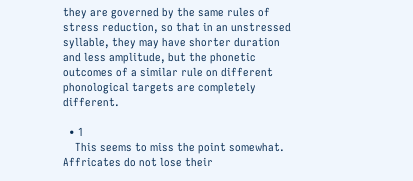they are governed by the same rules of stress reduction, so that in an unstressed syllable, they may have shorter duration and less amplitude, but the phonetic outcomes of a similar rule on different phonological targets are completely different.

  • 1
    This seems to miss the point somewhat. Affricates do not lose their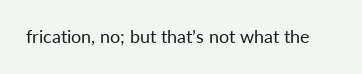frication, no; but that’s not what the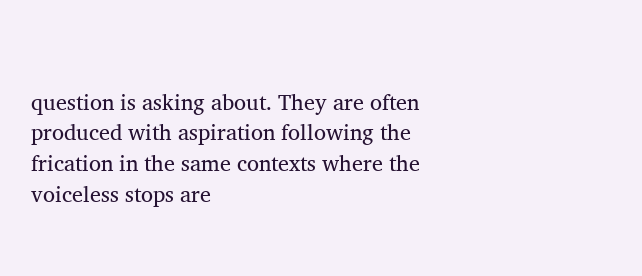question is asking about. They are often produced with aspiration following the frication in the same contexts where the voiceless stops are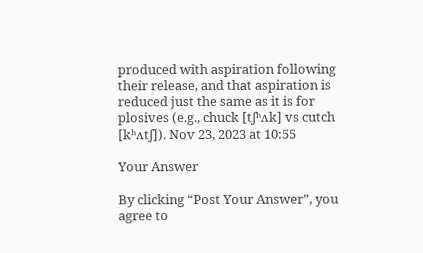produced with aspiration following their release, and that aspiration is reduced just the same as it is for plosives (e.g., chuck [tʃʰʌk] vs cutch [kʰʌtʃ]). Nov 23, 2023 at 10:55

Your Answer

By clicking “Post Your Answer”, you agree to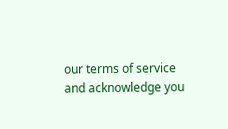our terms of service and acknowledge you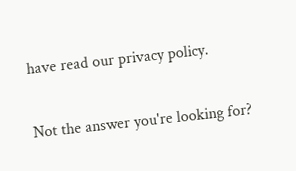have read our privacy policy.

Not the answer you're looking for?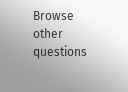Browse other questions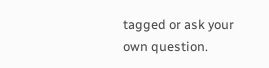tagged or ask your own question.